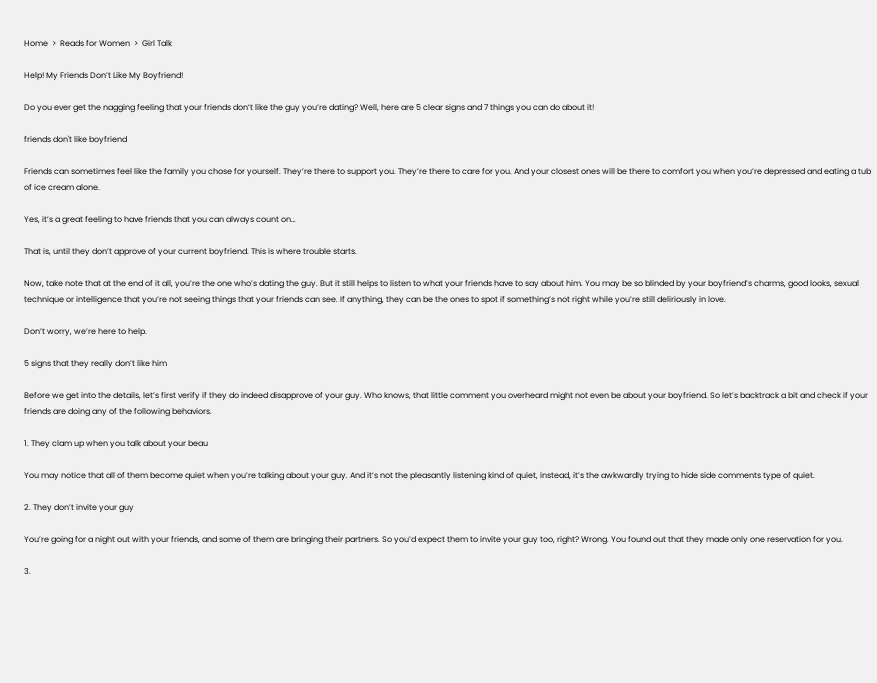Home  >  Reads for Women  >  Girl Talk

Help! My Friends Don’t Like My Boyfriend!

Do you ever get the nagging feeling that your friends don’t like the guy you’re dating? Well, here are 5 clear signs and 7 things you can do about it!

friends don't like boyfriend

Friends can sometimes feel like the family you chose for yourself. They’re there to support you. They’re there to care for you. And your closest ones will be there to comfort you when you’re depressed and eating a tub of ice cream alone.

Yes, it’s a great feeling to have friends that you can always count on…

That is, until they don’t approve of your current boyfriend. This is where trouble starts.

Now, take note that at the end of it all, you’re the one who’s dating the guy. But it still helps to listen to what your friends have to say about him. You may be so blinded by your boyfriend’s charms, good looks, sexual technique or intelligence that you’re not seeing things that your friends can see. If anything, they can be the ones to spot if something’s not right while you’re still deliriously in love.

Don’t worry, we’re here to help.

5 signs that they really don’t like him

Before we get into the details, let’s first verify if they do indeed disapprove of your guy. Who knows, that little comment you overheard might not even be about your boyfriend. So let’s backtrack a bit and check if your friends are doing any of the following behaviors.

1. They clam up when you talk about your beau

You may notice that all of them become quiet when you’re talking about your guy. And it’s not the pleasantly listening kind of quiet, instead, it’s the awkwardly trying to hide side comments type of quiet.

2. They don’t invite your guy

You’re going for a night out with your friends, and some of them are bringing their partners. So you’d expect them to invite your guy too, right? Wrong. You found out that they made only one reservation for you.

3.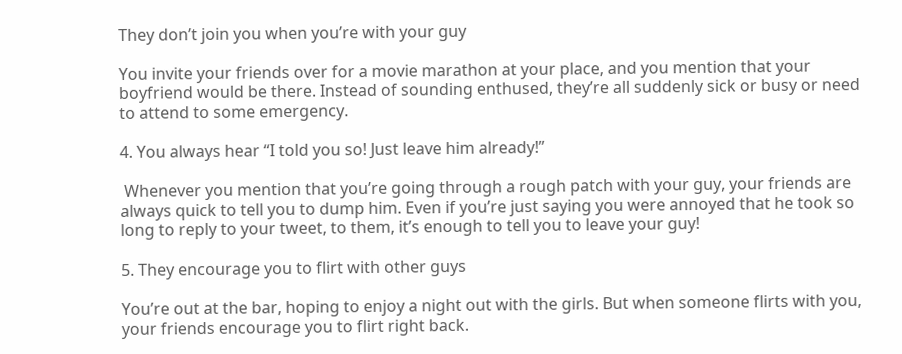They don’t join you when you’re with your guy

You invite your friends over for a movie marathon at your place, and you mention that your boyfriend would be there. Instead of sounding enthused, they’re all suddenly sick or busy or need to attend to some emergency.

4. You always hear “I told you so! Just leave him already!”

 Whenever you mention that you’re going through a rough patch with your guy, your friends are always quick to tell you to dump him. Even if you’re just saying you were annoyed that he took so long to reply to your tweet, to them, it’s enough to tell you to leave your guy!

5. They encourage you to flirt with other guys

You’re out at the bar, hoping to enjoy a night out with the girls. But when someone flirts with you, your friends encourage you to flirt right back.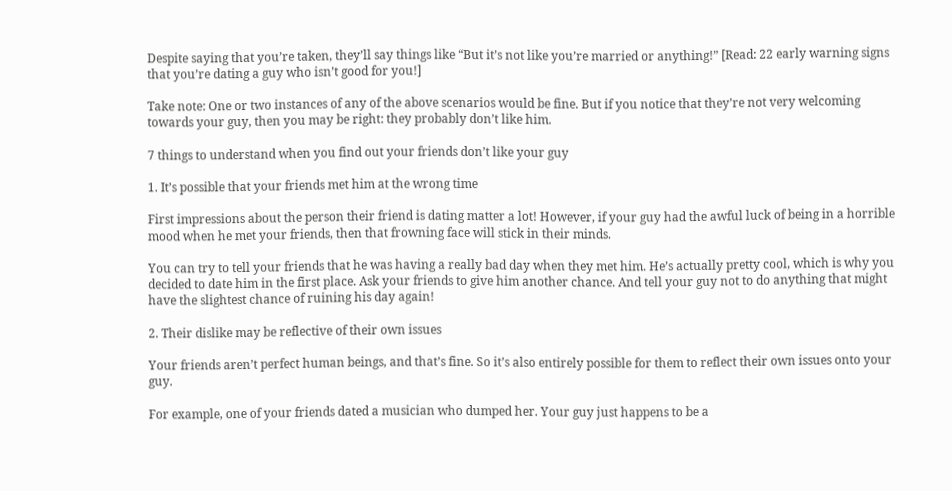Despite saying that you’re taken, they’ll say things like “But it’s not like you’re married or anything!” [Read: 22 early warning signs that you’re dating a guy who isn’t good for you!]

Take note: One or two instances of any of the above scenarios would be fine. But if you notice that they’re not very welcoming towards your guy, then you may be right: they probably don’t like him.

7 things to understand when you find out your friends don’t like your guy

1. It’s possible that your friends met him at the wrong time

First impressions about the person their friend is dating matter a lot! However, if your guy had the awful luck of being in a horrible mood when he met your friends, then that frowning face will stick in their minds.

You can try to tell your friends that he was having a really bad day when they met him. He’s actually pretty cool, which is why you decided to date him in the first place. Ask your friends to give him another chance. And tell your guy not to do anything that might have the slightest chance of ruining his day again!

2. Their dislike may be reflective of their own issues

Your friends aren’t perfect human beings, and that’s fine. So it’s also entirely possible for them to reflect their own issues onto your guy.

For example, one of your friends dated a musician who dumped her. Your guy just happens to be a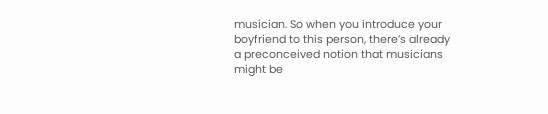musician. So when you introduce your boyfriend to this person, there’s already a preconceived notion that musicians might be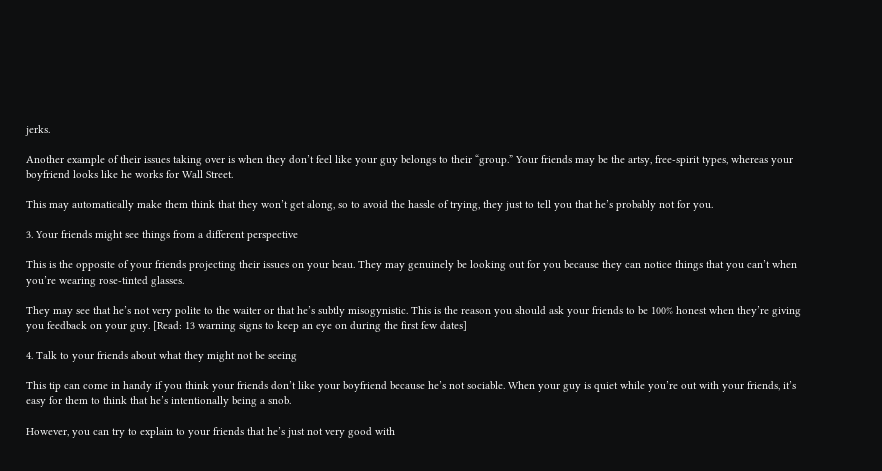jerks.

Another example of their issues taking over is when they don’t feel like your guy belongs to their “group.” Your friends may be the artsy, free-spirit types, whereas your boyfriend looks like he works for Wall Street.

This may automatically make them think that they won’t get along, so to avoid the hassle of trying, they just to tell you that he’s probably not for you.

3. Your friends might see things from a different perspective

This is the opposite of your friends projecting their issues on your beau. They may genuinely be looking out for you because they can notice things that you can’t when you’re wearing rose-tinted glasses.

They may see that he’s not very polite to the waiter or that he’s subtly misogynistic. This is the reason you should ask your friends to be 100% honest when they’re giving you feedback on your guy. [Read: 13 warning signs to keep an eye on during the first few dates]

4. Talk to your friends about what they might not be seeing

This tip can come in handy if you think your friends don’t like your boyfriend because he’s not sociable. When your guy is quiet while you’re out with your friends, it’s easy for them to think that he’s intentionally being a snob.

However, you can try to explain to your friends that he’s just not very good with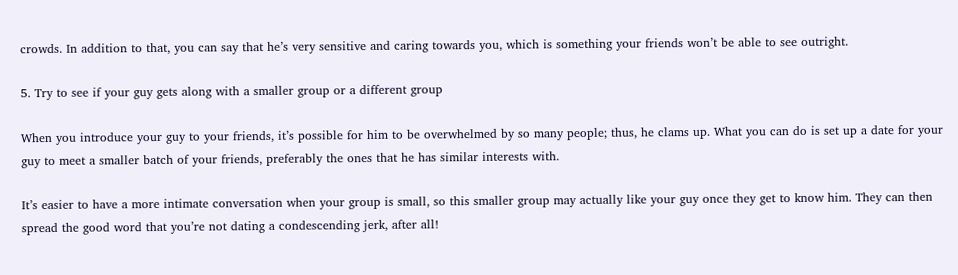crowds. In addition to that, you can say that he’s very sensitive and caring towards you, which is something your friends won’t be able to see outright.

5. Try to see if your guy gets along with a smaller group or a different group

When you introduce your guy to your friends, it’s possible for him to be overwhelmed by so many people; thus, he clams up. What you can do is set up a date for your guy to meet a smaller batch of your friends, preferably the ones that he has similar interests with.

It’s easier to have a more intimate conversation when your group is small, so this smaller group may actually like your guy once they get to know him. They can then spread the good word that you’re not dating a condescending jerk, after all!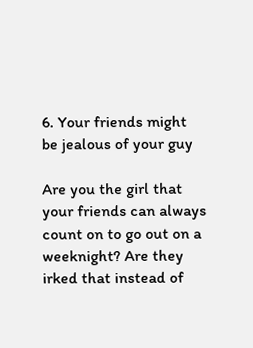6. Your friends might be jealous of your guy

Are you the girl that your friends can always count on to go out on a weeknight? Are they irked that instead of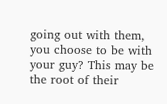going out with them, you choose to be with your guy? This may be the root of their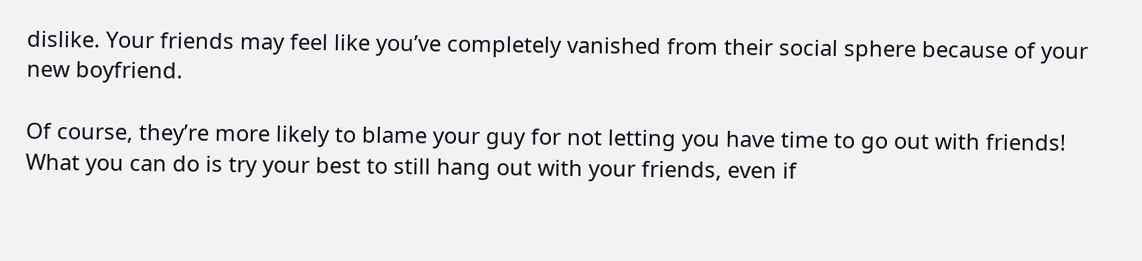dislike. Your friends may feel like you’ve completely vanished from their social sphere because of your new boyfriend.

Of course, they’re more likely to blame your guy for not letting you have time to go out with friends! What you can do is try your best to still hang out with your friends, even if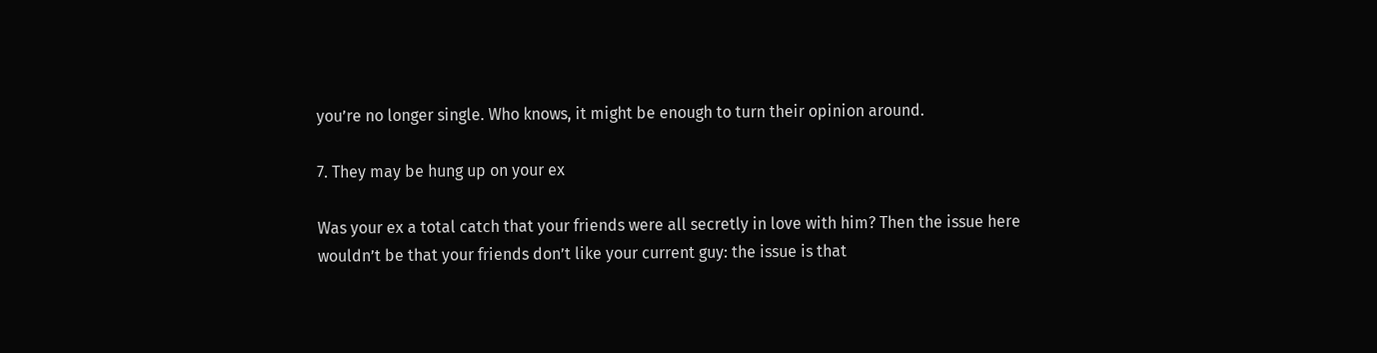you’re no longer single. Who knows, it might be enough to turn their opinion around.

7. They may be hung up on your ex

Was your ex a total catch that your friends were all secretly in love with him? Then the issue here wouldn’t be that your friends don’t like your current guy: the issue is that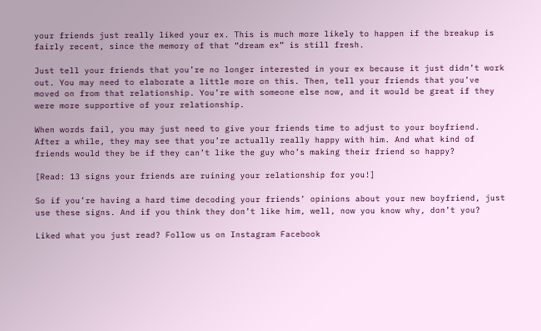your friends just really liked your ex. This is much more likely to happen if the breakup is fairly recent, since the memory of that “dream ex” is still fresh.

Just tell your friends that you’re no longer interested in your ex because it just didn’t work out. You may need to elaborate a little more on this. Then, tell your friends that you’ve moved on from that relationship. You’re with someone else now, and it would be great if they were more supportive of your relationship.

When words fail, you may just need to give your friends time to adjust to your boyfriend. After a while, they may see that you’re actually really happy with him. And what kind of friends would they be if they can’t like the guy who’s making their friend so happy?

[Read: 13 signs your friends are ruining your relationship for you!]

So if you’re having a hard time decoding your friends’ opinions about your new boyfriend, just use these signs. And if you think they don’t like him, well, now you know why, don’t you?

Liked what you just read? Follow us on Instagram Facebook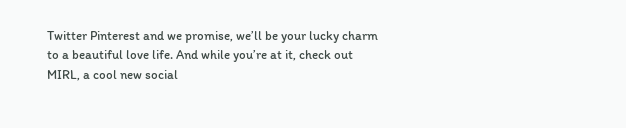Twitter Pinterest and we promise, we’ll be your lucky charm to a beautiful love life. And while you’re at it, check out MIRL, a cool new social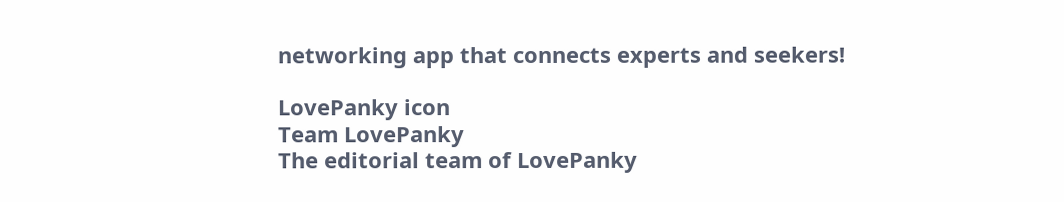networking app that connects experts and seekers!

LovePanky icon
Team LovePanky
The editorial team of LovePanky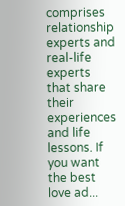comprises relationship experts and real-life experts that share their experiences and life lessons. If you want the best love ad...